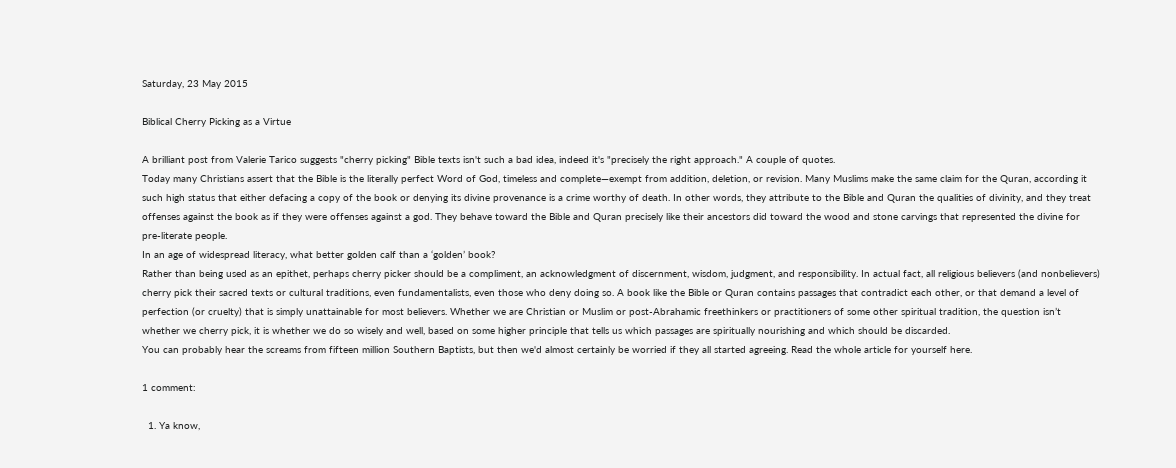Saturday, 23 May 2015

Biblical Cherry Picking as a Virtue

A brilliant post from Valerie Tarico suggests "cherry picking" Bible texts isn't such a bad idea, indeed it's "precisely the right approach." A couple of quotes.
Today many Christians assert that the Bible is the literally perfect Word of God, timeless and complete—exempt from addition, deletion, or revision. Many Muslims make the same claim for the Quran, according it such high status that either defacing a copy of the book or denying its divine provenance is a crime worthy of death. In other words, they attribute to the Bible and Quran the qualities of divinity, and they treat offenses against the book as if they were offenses against a god. They behave toward the Bible and Quran precisely like their ancestors did toward the wood and stone carvings that represented the divine for pre-literate people.
In an age of widespread literacy, what better golden calf than a ‘golden’ book?
Rather than being used as an epithet, perhaps cherry picker should be a compliment, an acknowledgment of discernment, wisdom, judgment, and responsibility. In actual fact, all religious believers (and nonbelievers) cherry pick their sacred texts or cultural traditions, even fundamentalists, even those who deny doing so. A book like the Bible or Quran contains passages that contradict each other, or that demand a level of perfection (or cruelty) that is simply unattainable for most believers. Whether we are Christian or Muslim or post-Abrahamic freethinkers or practitioners of some other spiritual tradition, the question isn’t whether we cherry pick, it is whether we do so wisely and well, based on some higher principle that tells us which passages are spiritually nourishing and which should be discarded.
You can probably hear the screams from fifteen million Southern Baptists, but then we'd almost certainly be worried if they all started agreeing. Read the whole article for yourself here.

1 comment:

  1. Ya know,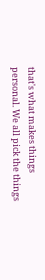that's what makes things personal. We all pick the things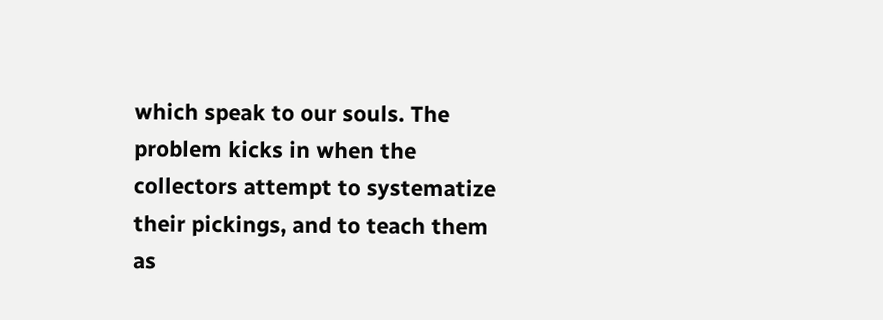which speak to our souls. The problem kicks in when the collectors attempt to systematize their pickings, and to teach them as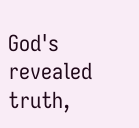God's revealed truth,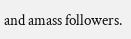and amass followers.